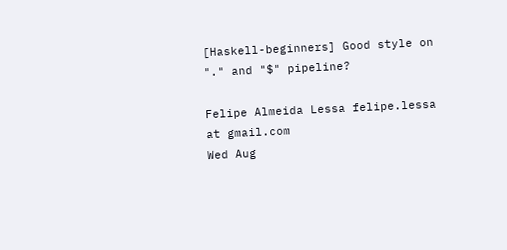[Haskell-beginners] Good style on "." and "$" pipeline?

Felipe Almeida Lessa felipe.lessa at gmail.com
Wed Aug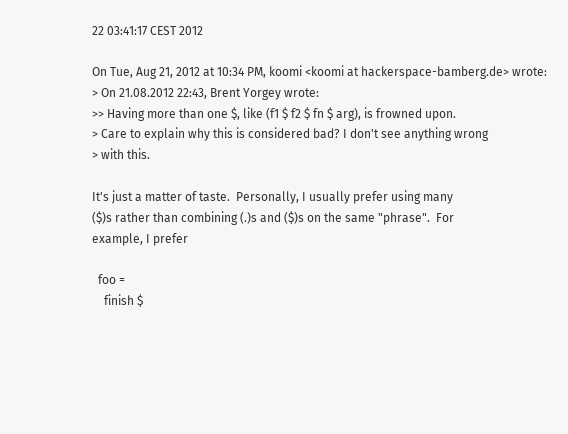22 03:41:17 CEST 2012

On Tue, Aug 21, 2012 at 10:34 PM, koomi <koomi at hackerspace-bamberg.de> wrote:
> On 21.08.2012 22:43, Brent Yorgey wrote:
>> Having more than one $, like (f1 $ f2 $ fn $ arg), is frowned upon.
> Care to explain why this is considered bad? I don't see anything wrong
> with this.

It's just a matter of taste.  Personally, I usually prefer using many
($)s rather than combining (.)s and ($)s on the same "phrase".  For
example, I prefer

  foo =
    finish $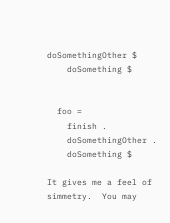doSomethingOther $
    doSomething $


  foo =
    finish .
    doSomethingOther .
    doSomething $

It gives me a feel of simmetry.  You may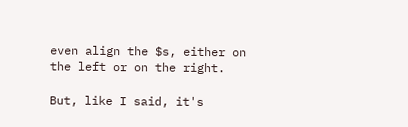even align the $s, either on
the left or on the right.

But, like I said, it's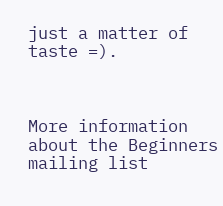just a matter of taste =).



More information about the Beginners mailing list